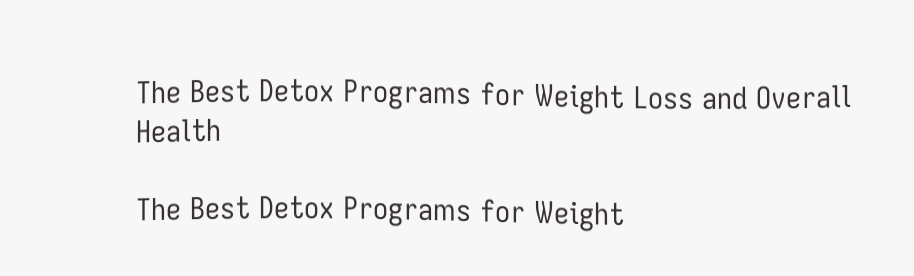The Best Detox Programs for Weight Loss and Overall Health

The Best Detox Programs for Weight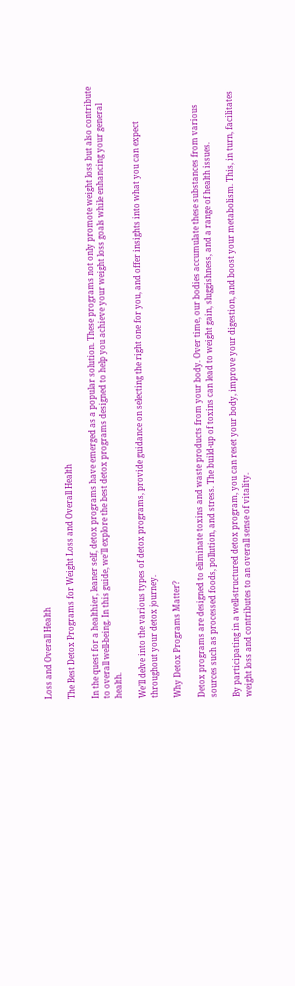Loss and Overall Health

The Best Detox Programs for Weight Loss and Overall Health

In the quest for a healthier, leaner self, detox programs have emerged as a popular solution. These programs not only promote weight loss but also contribute to overall well-being. In this guide, we’ll explore the best detox programs designed to help you achieve your weight loss goals while enhancing your general health.

We’ll delve into the various types of detox programs, provide guidance on selecting the right one for you, and offer insights into what you can expect throughout your detox journey.

Why Detox Programs Matter?

Detox programs are designed to eliminate toxins and waste products from your body. Over time, our bodies accumulate these substances from various sources such as processed foods, pollution, and stress. The build-up of toxins can lead to weight gain, sluggishness, and a range of health issues.

By participating in a well-structured detox program, you can reset your body, improve your digestion, and boost your metabolism. This, in turn, facilitates weight loss and contributes to an overall sense of vitality.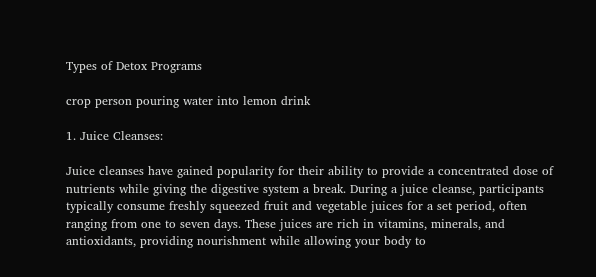Types of Detox Programs

crop person pouring water into lemon drink

1. Juice Cleanses:

Juice cleanses have gained popularity for their ability to provide a concentrated dose of nutrients while giving the digestive system a break. During a juice cleanse, participants typically consume freshly squeezed fruit and vegetable juices for a set period, often ranging from one to seven days. These juices are rich in vitamins, minerals, and antioxidants, providing nourishment while allowing your body to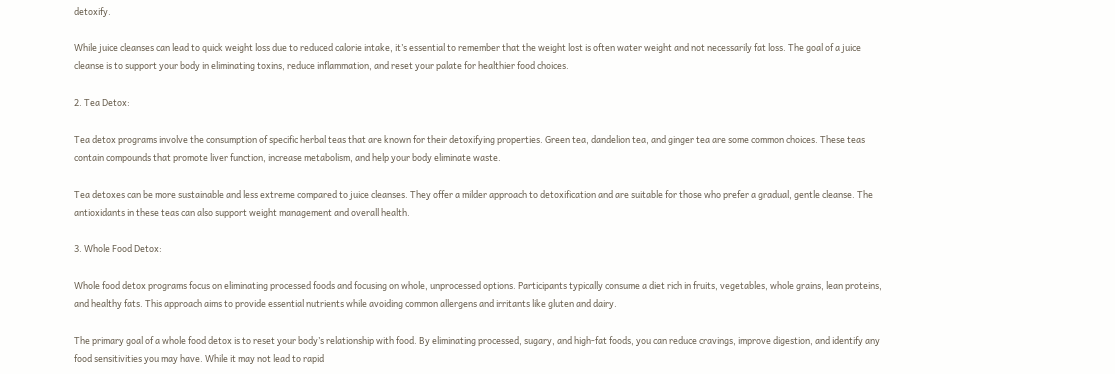detoxify.

While juice cleanses can lead to quick weight loss due to reduced calorie intake, it’s essential to remember that the weight lost is often water weight and not necessarily fat loss. The goal of a juice cleanse is to support your body in eliminating toxins, reduce inflammation, and reset your palate for healthier food choices.

2. Tea Detox:

Tea detox programs involve the consumption of specific herbal teas that are known for their detoxifying properties. Green tea, dandelion tea, and ginger tea are some common choices. These teas contain compounds that promote liver function, increase metabolism, and help your body eliminate waste.

Tea detoxes can be more sustainable and less extreme compared to juice cleanses. They offer a milder approach to detoxification and are suitable for those who prefer a gradual, gentle cleanse. The antioxidants in these teas can also support weight management and overall health.

3. Whole Food Detox:

Whole food detox programs focus on eliminating processed foods and focusing on whole, unprocessed options. Participants typically consume a diet rich in fruits, vegetables, whole grains, lean proteins, and healthy fats. This approach aims to provide essential nutrients while avoiding common allergens and irritants like gluten and dairy.

The primary goal of a whole food detox is to reset your body’s relationship with food. By eliminating processed, sugary, and high-fat foods, you can reduce cravings, improve digestion, and identify any food sensitivities you may have. While it may not lead to rapid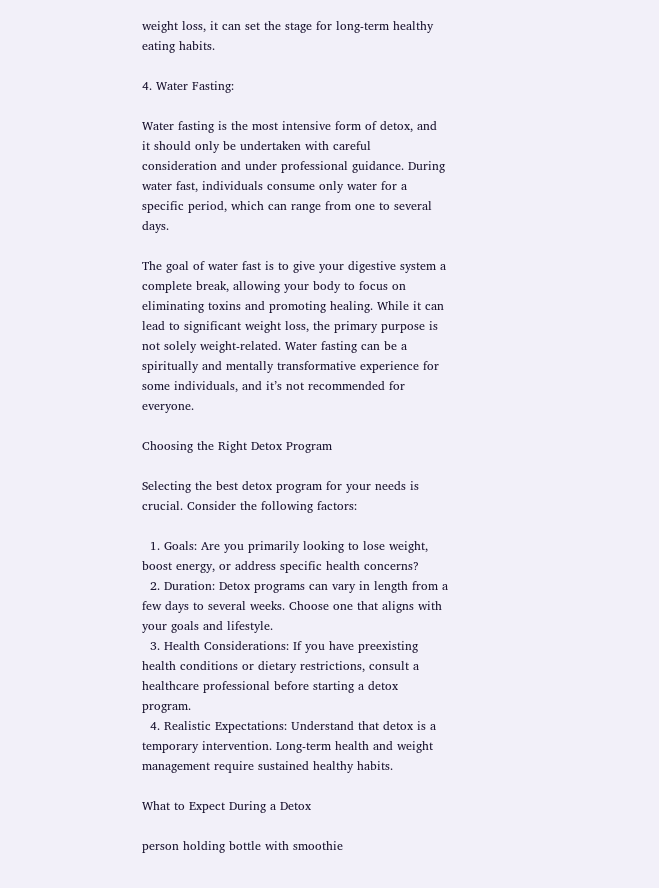weight loss, it can set the stage for long-term healthy eating habits.

4. Water Fasting:

Water fasting is the most intensive form of detox, and it should only be undertaken with careful consideration and under professional guidance. During water fast, individuals consume only water for a specific period, which can range from one to several days.

The goal of water fast is to give your digestive system a complete break, allowing your body to focus on eliminating toxins and promoting healing. While it can lead to significant weight loss, the primary purpose is not solely weight-related. Water fasting can be a spiritually and mentally transformative experience for some individuals, and it’s not recommended for everyone.

Choosing the Right Detox Program

Selecting the best detox program for your needs is crucial. Consider the following factors:

  1. Goals: Are you primarily looking to lose weight, boost energy, or address specific health concerns?
  2. Duration: Detox programs can vary in length from a few days to several weeks. Choose one that aligns with your goals and lifestyle.
  3. Health Considerations: If you have preexisting health conditions or dietary restrictions, consult a healthcare professional before starting a detox program.
  4. Realistic Expectations: Understand that detox is a temporary intervention. Long-term health and weight management require sustained healthy habits.

What to Expect During a Detox

person holding bottle with smoothie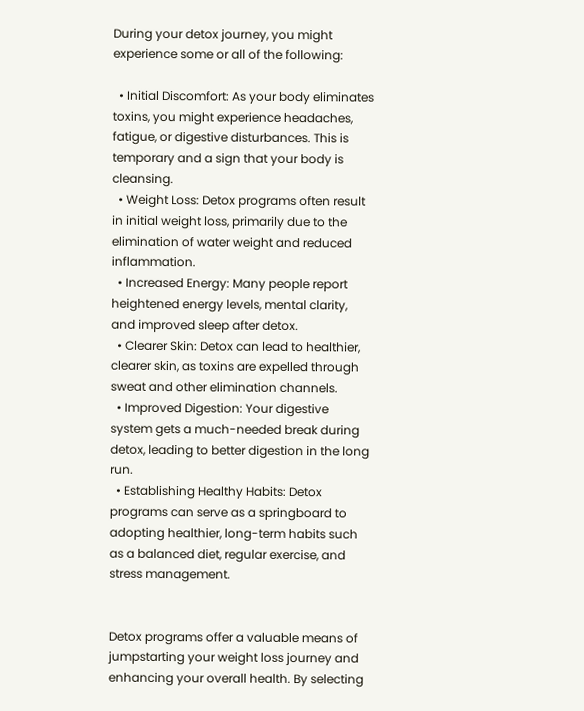During your detox journey, you might experience some or all of the following:

  • Initial Discomfort: As your body eliminates toxins, you might experience headaches, fatigue, or digestive disturbances. This is temporary and a sign that your body is cleansing.
  • Weight Loss: Detox programs often result in initial weight loss, primarily due to the elimination of water weight and reduced inflammation.
  • Increased Energy: Many people report heightened energy levels, mental clarity, and improved sleep after detox.
  • Clearer Skin: Detox can lead to healthier, clearer skin, as toxins are expelled through sweat and other elimination channels.
  • Improved Digestion: Your digestive system gets a much-needed break during detox, leading to better digestion in the long run.
  • Establishing Healthy Habits: Detox programs can serve as a springboard to adopting healthier, long-term habits such as a balanced diet, regular exercise, and stress management.


Detox programs offer a valuable means of jumpstarting your weight loss journey and enhancing your overall health. By selecting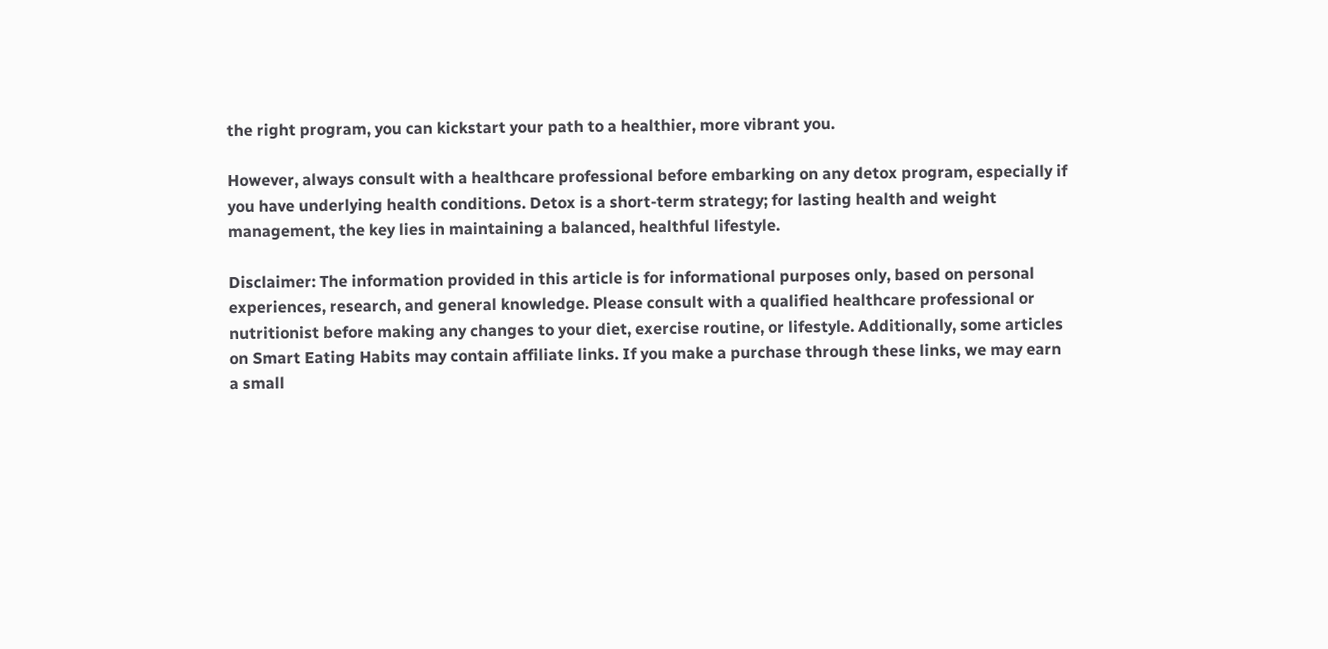the right program, you can kickstart your path to a healthier, more vibrant you.

However, always consult with a healthcare professional before embarking on any detox program, especially if you have underlying health conditions. Detox is a short-term strategy; for lasting health and weight management, the key lies in maintaining a balanced, healthful lifestyle.

Disclaimer: The information provided in this article is for informational purposes only, based on personal experiences, research, and general knowledge. Please consult with a qualified healthcare professional or nutritionist before making any changes to your diet, exercise routine, or lifestyle. Additionally, some articles on Smart Eating Habits may contain affiliate links. If you make a purchase through these links, we may earn a small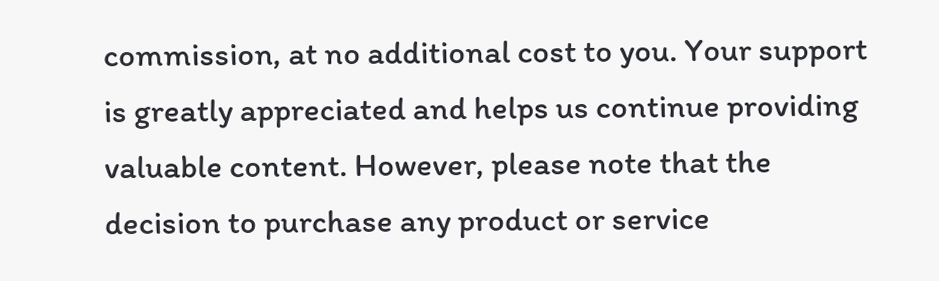commission, at no additional cost to you. Your support is greatly appreciated and helps us continue providing valuable content. However, please note that the decision to purchase any product or service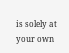is solely at your own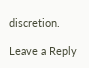discretion.

Leave a Reply